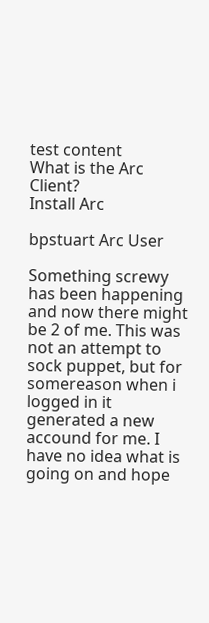test content
What is the Arc Client?
Install Arc

bpstuart Arc User

Something screwy has been happening and now there might be 2 of me. This was not an attempt to sock puppet, but for somereason when i logged in it generated a new accound for me. I have no idea what is going on and hope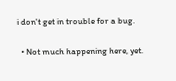i don't get in trouble for a bug.


  • Not much happening here, yet.